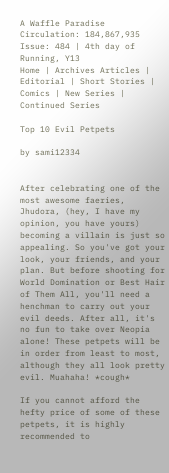A Waffle Paradise Circulation: 184,867,935 Issue: 484 | 4th day of Running, Y13
Home | Archives Articles | Editorial | Short Stories | Comics | New Series | Continued Series

Top 10 Evil Petpets

by sami12334


After celebrating one of the most awesome faeries, Jhudora, (hey, I have my opinion, you have yours) becoming a villain is just so appealing. So you've got your look, your friends, and your plan. But before shooting for World Domination or Best Hair of Them All, you'll need a henchman to carry out your evil deeds. After all, it's no fun to take over Neopia alone! These petpets will be in order from least to most, although they all look pretty evil. Muahaha! *cough*

If you cannot afford the hefty price of some of these petpets, it is highly recommended to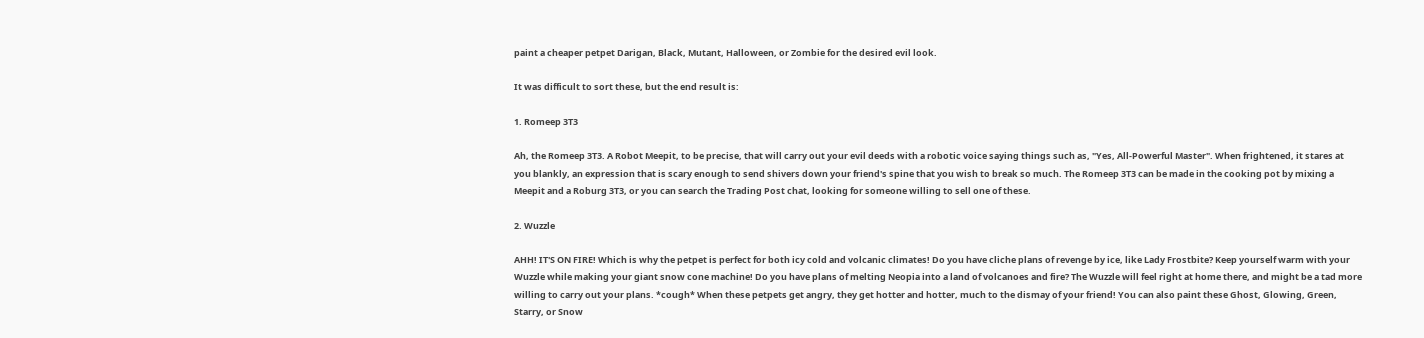paint a cheaper petpet Darigan, Black, Mutant, Halloween, or Zombie for the desired evil look.

It was difficult to sort these, but the end result is:

1. Romeep 3T3

Ah, the Romeep 3T3. A Robot Meepit, to be precise, that will carry out your evil deeds with a robotic voice saying things such as, "Yes, All-Powerful Master". When frightened, it stares at you blankly, an expression that is scary enough to send shivers down your friend's spine that you wish to break so much. The Romeep 3T3 can be made in the cooking pot by mixing a Meepit and a Roburg 3T3, or you can search the Trading Post chat, looking for someone willing to sell one of these.

2. Wuzzle

AHH! IT'S ON FIRE! Which is why the petpet is perfect for both icy cold and volcanic climates! Do you have cliche plans of revenge by ice, like Lady Frostbite? Keep yourself warm with your Wuzzle while making your giant snow cone machine! Do you have plans of melting Neopia into a land of volcanoes and fire? The Wuzzle will feel right at home there, and might be a tad more willing to carry out your plans. *cough* When these petpets get angry, they get hotter and hotter, much to the dismay of your friend! You can also paint these Ghost, Glowing, Green, Starry, or Snow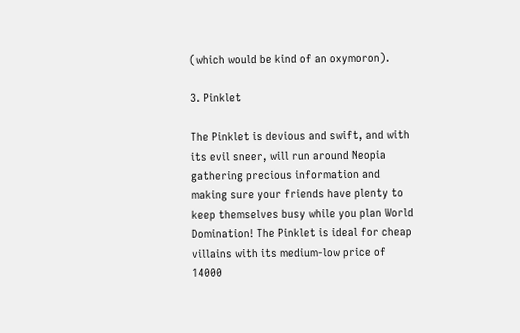(which would be kind of an oxymoron).

3. Pinklet

The Pinklet is devious and swift, and with its evil sneer, will run around Neopia gathering precious information and making sure your friends have plenty to keep themselves busy while you plan World Domination! The Pinklet is ideal for cheap villains with its medium-low price of 14000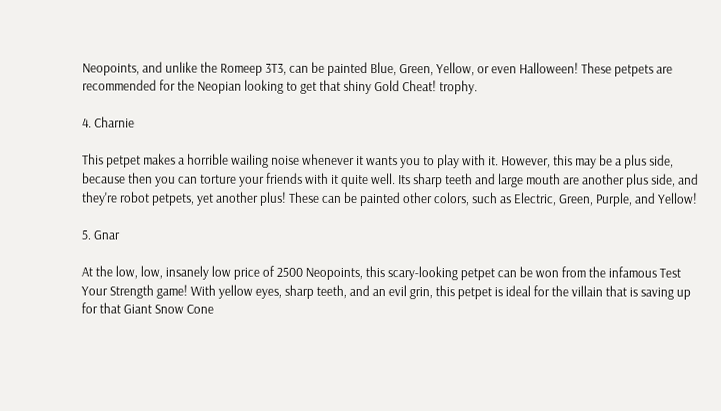Neopoints, and unlike the Romeep 3T3, can be painted Blue, Green, Yellow, or even Halloween! These petpets are recommended for the Neopian looking to get that shiny Gold Cheat! trophy.

4. Charnie

This petpet makes a horrible wailing noise whenever it wants you to play with it. However, this may be a plus side, because then you can torture your friends with it quite well. Its sharp teeth and large mouth are another plus side, and they're robot petpets, yet another plus! These can be painted other colors, such as Electric, Green, Purple, and Yellow!

5. Gnar

At the low, low, insanely low price of 2500 Neopoints, this scary-looking petpet can be won from the infamous Test Your Strength game! With yellow eyes, sharp teeth, and an evil grin, this petpet is ideal for the villain that is saving up for that Giant Snow Cone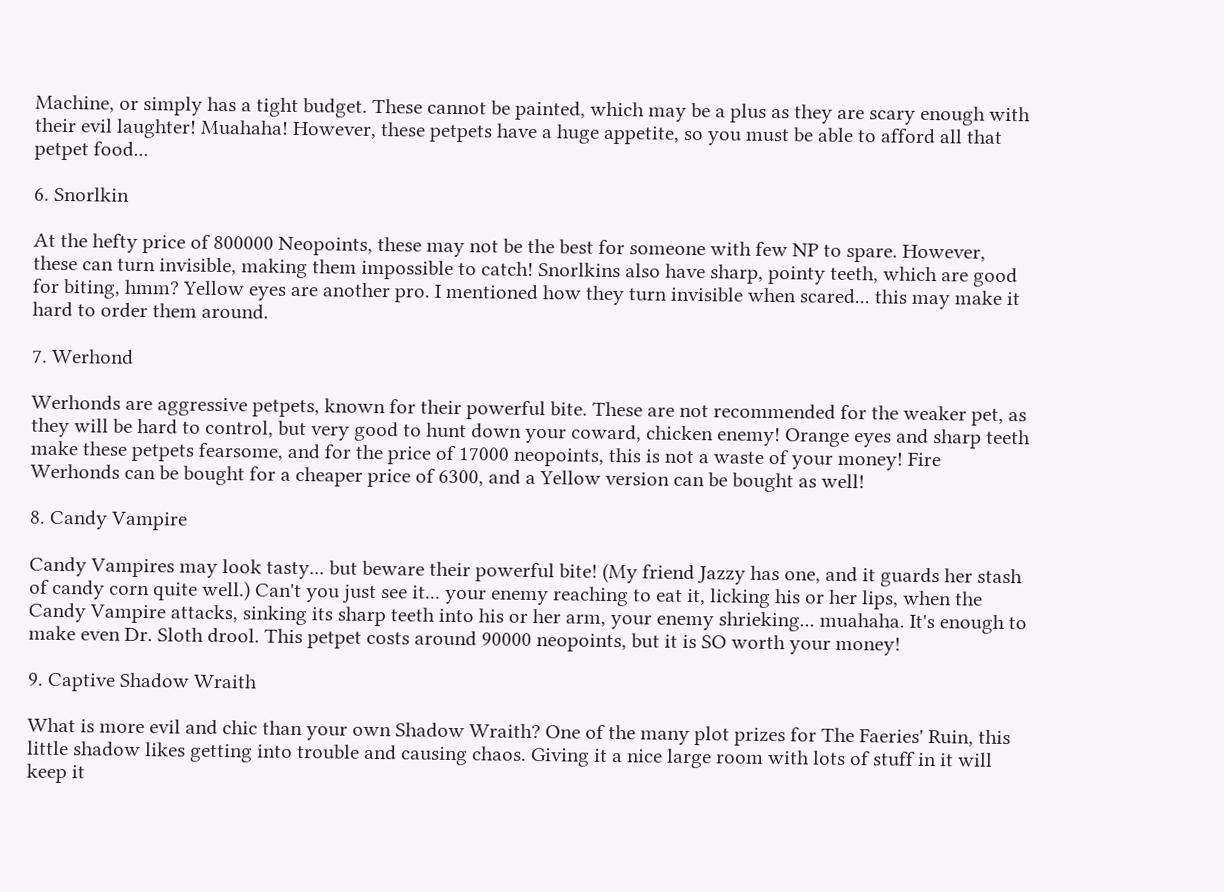Machine, or simply has a tight budget. These cannot be painted, which may be a plus as they are scary enough with their evil laughter! Muahaha! However, these petpets have a huge appetite, so you must be able to afford all that petpet food...

6. Snorlkin

At the hefty price of 800000 Neopoints, these may not be the best for someone with few NP to spare. However, these can turn invisible, making them impossible to catch! Snorlkins also have sharp, pointy teeth, which are good for biting, hmm? Yellow eyes are another pro. I mentioned how they turn invisible when scared... this may make it hard to order them around.

7. Werhond

Werhonds are aggressive petpets, known for their powerful bite. These are not recommended for the weaker pet, as they will be hard to control, but very good to hunt down your coward, chicken enemy! Orange eyes and sharp teeth make these petpets fearsome, and for the price of 17000 neopoints, this is not a waste of your money! Fire Werhonds can be bought for a cheaper price of 6300, and a Yellow version can be bought as well!

8. Candy Vampire

Candy Vampires may look tasty... but beware their powerful bite! (My friend Jazzy has one, and it guards her stash of candy corn quite well.) Can't you just see it... your enemy reaching to eat it, licking his or her lips, when the Candy Vampire attacks, sinking its sharp teeth into his or her arm, your enemy shrieking... muahaha. It's enough to make even Dr. Sloth drool. This petpet costs around 90000 neopoints, but it is SO worth your money!

9. Captive Shadow Wraith

What is more evil and chic than your own Shadow Wraith? One of the many plot prizes for The Faeries' Ruin, this little shadow likes getting into trouble and causing chaos. Giving it a nice large room with lots of stuff in it will keep it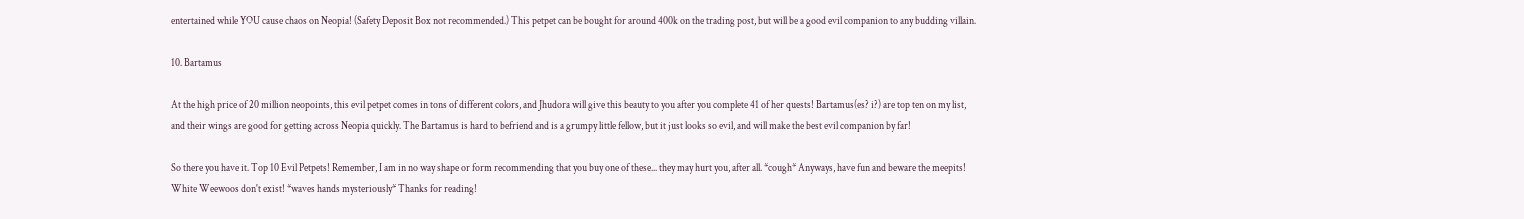entertained while YOU cause chaos on Neopia! (Safety Deposit Box not recommended.) This petpet can be bought for around 400k on the trading post, but will be a good evil companion to any budding villain.

10. Bartamus

At the high price of 20 million neopoints, this evil petpet comes in tons of different colors, and Jhudora will give this beauty to you after you complete 41 of her quests! Bartamus(es? i?) are top ten on my list, and their wings are good for getting across Neopia quickly. The Bartamus is hard to befriend and is a grumpy little fellow, but it just looks so evil, and will make the best evil companion by far!

So there you have it. Top 10 Evil Petpets! Remember, I am in no way shape or form recommending that you buy one of these... they may hurt you, after all. *cough* Anyways, have fun and beware the meepits! White Weewoos don't exist! *waves hands mysteriously* Thanks for reading!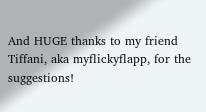And HUGE thanks to my friend Tiffani, aka myflickyflapp, for the suggestions!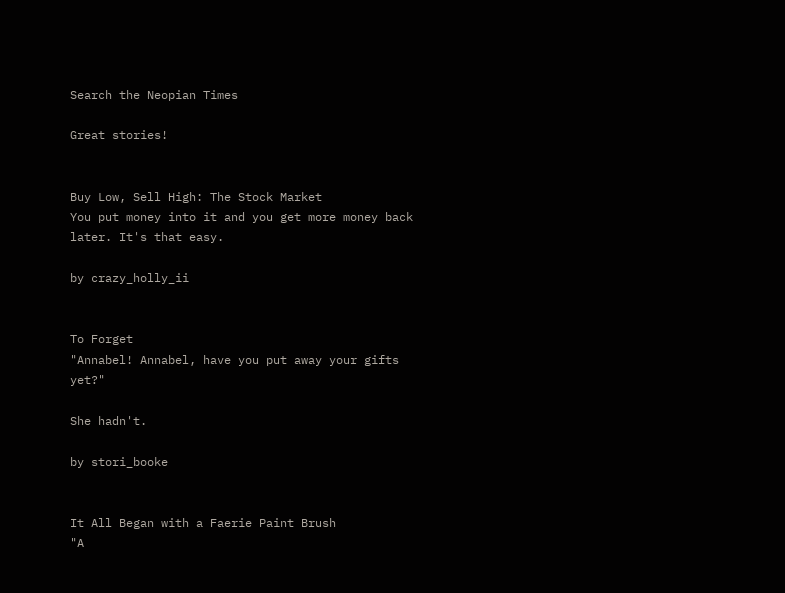Search the Neopian Times

Great stories!


Buy Low, Sell High: The Stock Market
You put money into it and you get more money back later. It's that easy.

by crazy_holly_ii


To Forget
"Annabel! Annabel, have you put away your gifts yet?"

She hadn't.

by stori_booke


It All Began with a Faerie Paint Brush
"A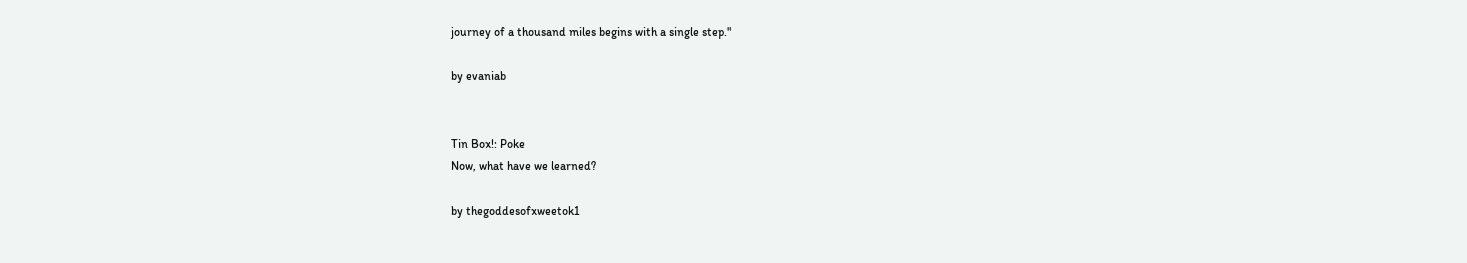journey of a thousand miles begins with a single step."

by evaniab


Tin Box!: Poke
Now, what have we learned?

by thegoddesofxweetok1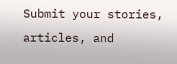Submit your stories, articles, and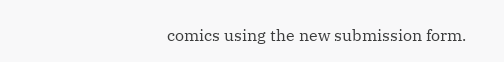comics using the new submission form.